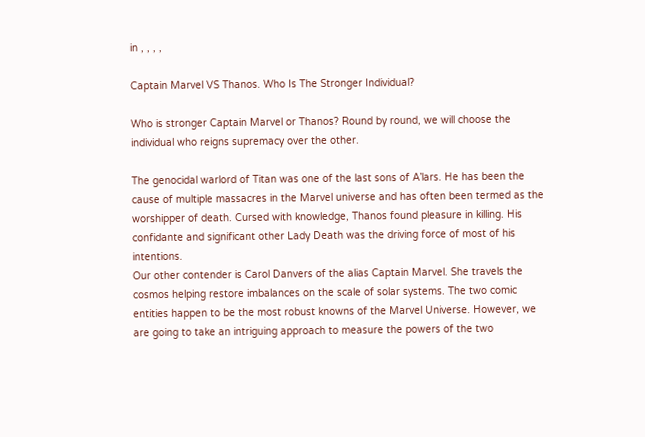in , , , ,

Captain Marvel VS Thanos. Who Is The Stronger Individual?

Who is stronger Captain Marvel or Thanos? Round by round, we will choose the individual who reigns supremacy over the other.

The genocidal warlord of Titan was one of the last sons of A’lars. He has been the cause of multiple massacres in the Marvel universe and has often been termed as the worshipper of death. Cursed with knowledge, Thanos found pleasure in killing. His confidante and significant other Lady Death was the driving force of most of his intentions.
Our other contender is Carol Danvers of the alias Captain Marvel. She travels the cosmos helping restore imbalances on the scale of solar systems. The two comic entities happen to be the most robust knowns of the Marvel Universe. However, we are going to take an intriguing approach to measure the powers of the two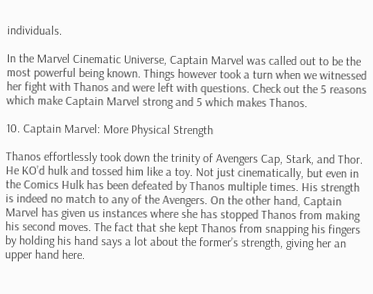individuals.

In the Marvel Cinematic Universe, Captain Marvel was called out to be the most powerful being known. Things however took a turn when we witnessed her fight with Thanos and were left with questions. Check out the 5 reasons which make Captain Marvel strong and 5 which makes Thanos.

10. Captain Marvel: More Physical Strength

Thanos effortlessly took down the trinity of Avengers Cap, Stark, and Thor. He KO’d hulk and tossed him like a toy. Not just cinematically, but even in the Comics Hulk has been defeated by Thanos multiple times. His strength is indeed no match to any of the Avengers. On the other hand, Captain Marvel has given us instances where she has stopped Thanos from making his second moves. The fact that she kept Thanos from snapping his fingers by holding his hand says a lot about the former’s strength, giving her an upper hand here.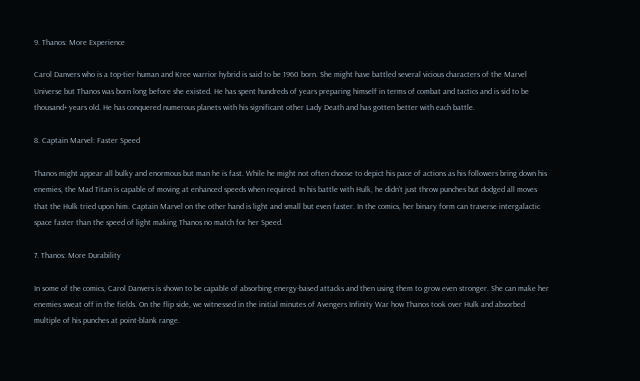9. Thanos: More Experience

Carol Danvers who is a top-tier human and Kree warrior hybrid is said to be 1960 born. She might have battled several vicious characters of the Marvel Universe but Thanos was born long before she existed. He has spent hundreds of years preparing himself in terms of combat and tactics and is sid to be thousand+ years old. He has conquered numerous planets with his significant other Lady Death and has gotten better with each battle.

8. Captain Marvel: Faster Speed

Thanos might appear all bulky and enormous but man he is fast. While he might not often choose to depict his pace of actions as his followers bring down his enemies, the Mad Titan is capable of moving at enhanced speeds when required. In his battle with Hulk, he didn’t just throw punches but dodged all moves that the Hulk tried upon him. Captain Marvel on the other hand is light and small but even faster. In the comics, her binary form can traverse intergalactic space faster than the speed of light making Thanos no match for her Speed.

7. Thanos: More Durability

In some of the comics, Carol Danvers is shown to be capable of absorbing energy-based attacks and then using them to grow even stronger. She can make her enemies sweat off in the fields. On the flip side, we witnessed in the initial minutes of Avengers Infinity War how Thanos took over Hulk and absorbed multiple of his punches at point-blank range.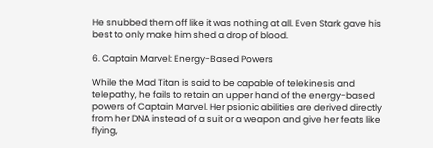He snubbed them off like it was nothing at all. Even Stark gave his best to only make him shed a drop of blood.

6. Captain Marvel: Energy-Based Powers

While the Mad Titan is said to be capable of telekinesis and telepathy, he fails to retain an upper hand of the energy-based powers of Captain Marvel. Her psionic abilities are derived directly from her DNA instead of a suit or a weapon and give her feats like flying,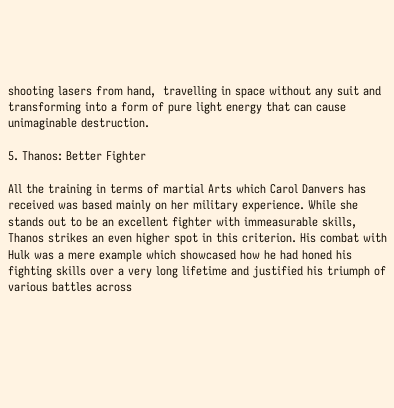shooting lasers from hand,  travelling in space without any suit and transforming into a form of pure light energy that can cause unimaginable destruction.

5. Thanos: Better Fighter

All the training in terms of martial Arts which Carol Danvers has received was based mainly on her military experience. While she stands out to be an excellent fighter with immeasurable skills, Thanos strikes an even higher spot in this criterion. His combat with Hulk was a mere example which showcased how he had honed his fighting skills over a very long lifetime and justified his triumph of various battles across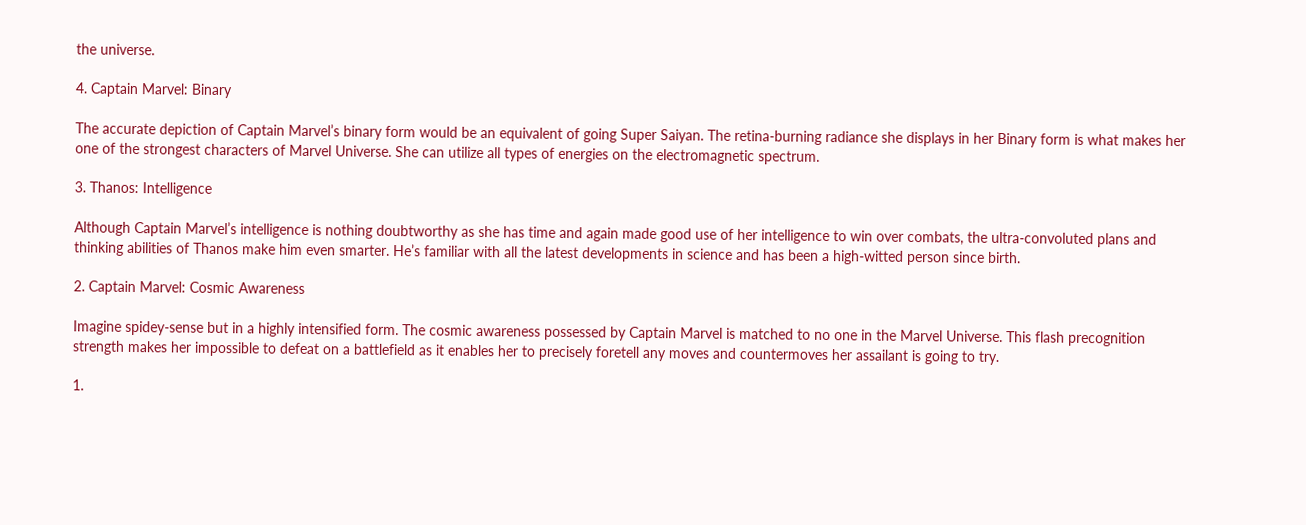the universe.

4. Captain Marvel: Binary

The accurate depiction of Captain Marvel’s binary form would be an equivalent of going Super Saiyan. The retina-burning radiance she displays in her Binary form is what makes her one of the strongest characters of Marvel Universe. She can utilize all types of energies on the electromagnetic spectrum.

3. Thanos: Intelligence

Although Captain Marvel’s intelligence is nothing doubtworthy as she has time and again made good use of her intelligence to win over combats, the ultra-convoluted plans and thinking abilities of Thanos make him even smarter. He’s familiar with all the latest developments in science and has been a high-witted person since birth.

2. Captain Marvel: Cosmic Awareness

Imagine spidey-sense but in a highly intensified form. The cosmic awareness possessed by Captain Marvel is matched to no one in the Marvel Universe. This flash precognition strength makes her impossible to defeat on a battlefield as it enables her to precisely foretell any moves and countermoves her assailant is going to try.

1.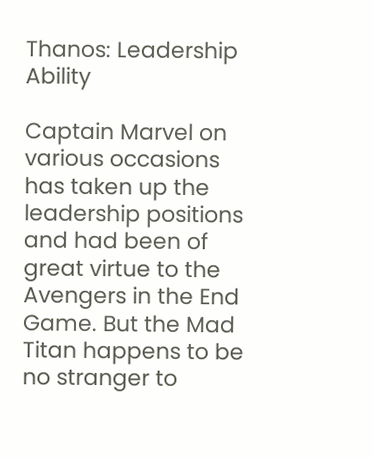Thanos: Leadership Ability

Captain Marvel on various occasions has taken up the leadership positions and had been of great virtue to the Avengers in the End Game. But the Mad Titan happens to be no stranger to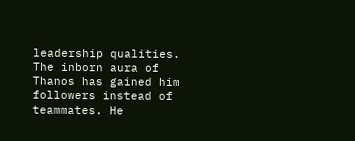leadership qualities. The inborn aura of Thanos has gained him followers instead of teammates. He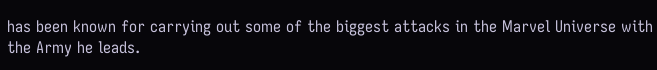has been known for carrying out some of the biggest attacks in the Marvel Universe with the Army he leads.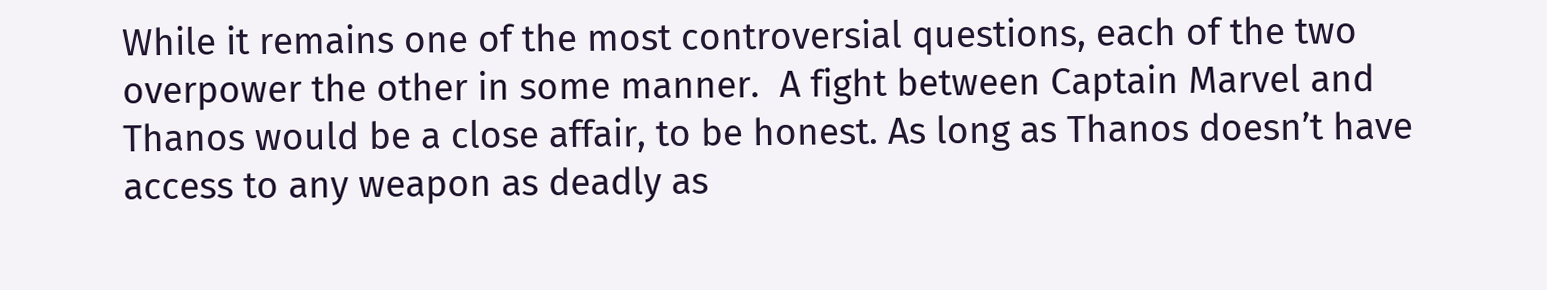While it remains one of the most controversial questions, each of the two overpower the other in some manner.  A fight between Captain Marvel and Thanos would be a close affair, to be honest. As long as Thanos doesn’t have access to any weapon as deadly as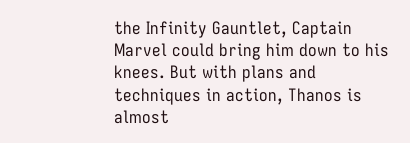the Infinity Gauntlet, Captain Marvel could bring him down to his knees. But with plans and techniques in action, Thanos is almost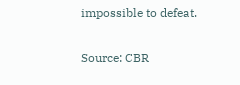impossible to defeat.

Source: CBR